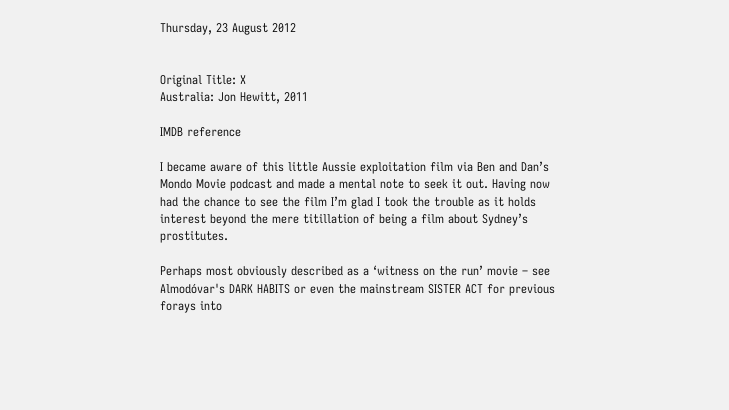Thursday, 23 August 2012


Original Title: X
Australia: Jon Hewitt, 2011

IMDB reference

I became aware of this little Aussie exploitation film via Ben and Dan’s Mondo Movie podcast and made a mental note to seek it out. Having now had the chance to see the film I’m glad I took the trouble as it holds interest beyond the mere titillation of being a film about Sydney’s prostitutes.

Perhaps most obviously described as a ‘witness on the run’ movie – see Almodóvar's DARK HABITS or even the mainstream SISTER ACT for previous forays into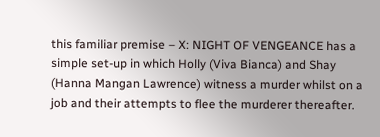this familiar premise – X: NIGHT OF VENGEANCE has a simple set-up in which Holly (Viva Bianca) and Shay (Hanna Mangan Lawrence) witness a murder whilst on a job and their attempts to flee the murderer thereafter.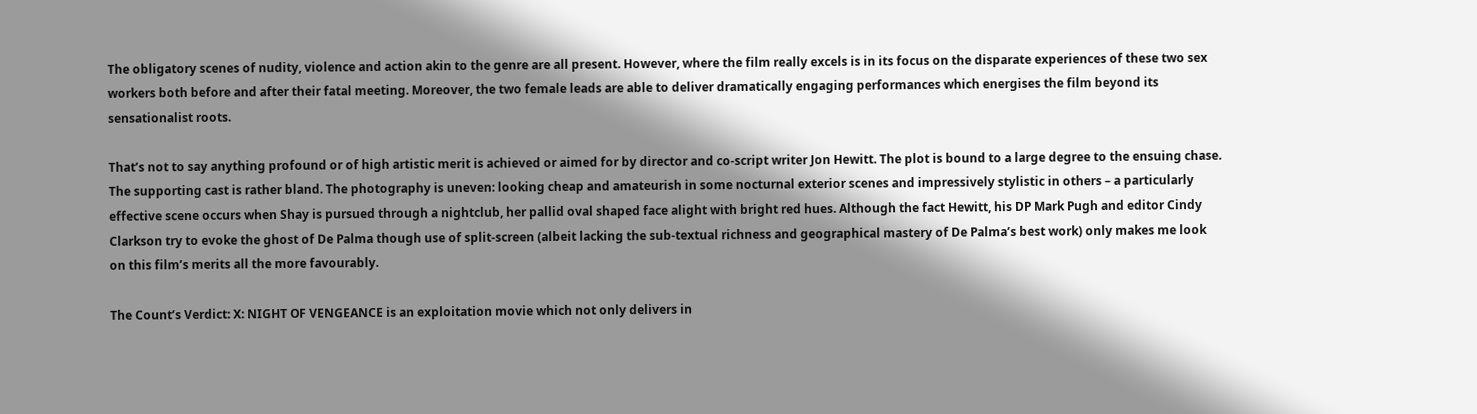The obligatory scenes of nudity, violence and action akin to the genre are all present. However, where the film really excels is in its focus on the disparate experiences of these two sex workers both before and after their fatal meeting. Moreover, the two female leads are able to deliver dramatically engaging performances which energises the film beyond its sensationalist roots.

That’s not to say anything profound or of high artistic merit is achieved or aimed for by director and co-script writer Jon Hewitt. The plot is bound to a large degree to the ensuing chase. The supporting cast is rather bland. The photography is uneven: looking cheap and amateurish in some nocturnal exterior scenes and impressively stylistic in others – a particularly effective scene occurs when Shay is pursued through a nightclub, her pallid oval shaped face alight with bright red hues. Although the fact Hewitt, his DP Mark Pugh and editor Cindy Clarkson try to evoke the ghost of De Palma though use of split-screen (albeit lacking the sub-textual richness and geographical mastery of De Palma’s best work) only makes me look on this film’s merits all the more favourably.

The Count’s Verdict: X: NIGHT OF VENGEANCE is an exploitation movie which not only delivers in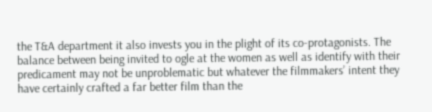the T&A department it also invests you in the plight of its co-protagonists. The balance between being invited to ogle at the women as well as identify with their predicament may not be unproblematic but whatever the filmmakers’ intent they have certainly crafted a far better film than the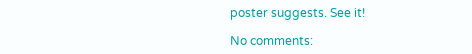poster suggests. See it!

No comments: